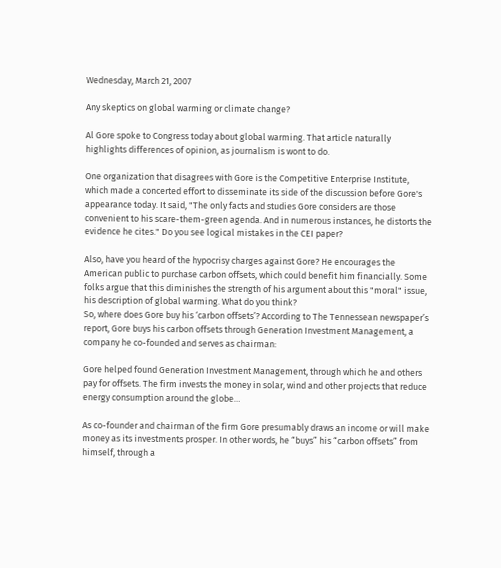Wednesday, March 21, 2007

Any skeptics on global warming or climate change?

Al Gore spoke to Congress today about global warming. That article naturally highlights differences of opinion, as journalism is wont to do.

One organization that disagrees with Gore is the Competitive Enterprise Institute, which made a concerted effort to disseminate its side of the discussion before Gore's appearance today. It said, "The only facts and studies Gore considers are those convenient to his scare-them-green agenda. And in numerous instances, he distorts the evidence he cites." Do you see logical mistakes in the CEI paper?

Also, have you heard of the hypocrisy charges against Gore? He encourages the American public to purchase carbon offsets, which could benefit him financially. Some folks argue that this diminishes the strength of his argument about this "moral" issue, his description of global warming. What do you think?
So, where does Gore buy his ‘carbon offsets’? According to The Tennessean newspaper’s report, Gore buys his carbon offsets through Generation Investment Management, a company he co-founded and serves as chairman:

Gore helped found Generation Investment Management, through which he and others pay for offsets. The firm invests the money in solar, wind and other projects that reduce energy consumption around the globe…

As co-founder and chairman of the firm Gore presumably draws an income or will make money as its investments prosper. In other words, he “buys” his “carbon offsets” from himself, through a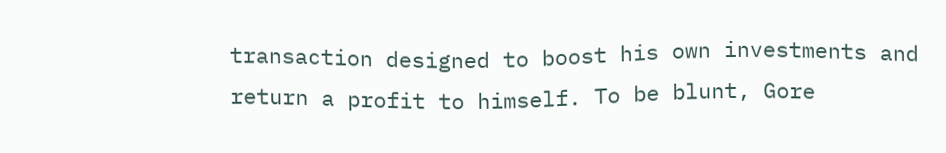transaction designed to boost his own investments and return a profit to himself. To be blunt, Gore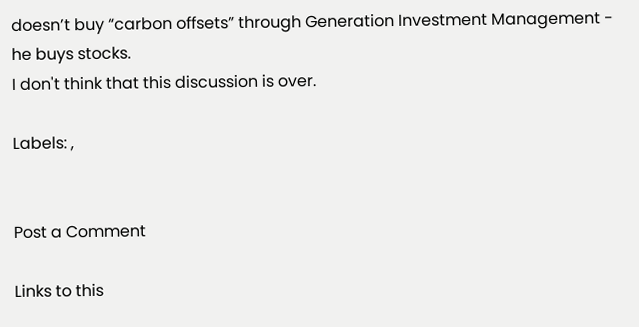doesn’t buy “carbon offsets” through Generation Investment Management - he buys stocks.
I don't think that this discussion is over.

Labels: ,


Post a Comment

Links to this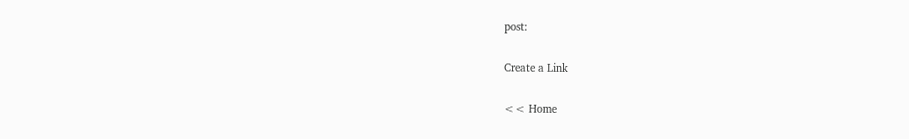post:

Create a Link

<< Home